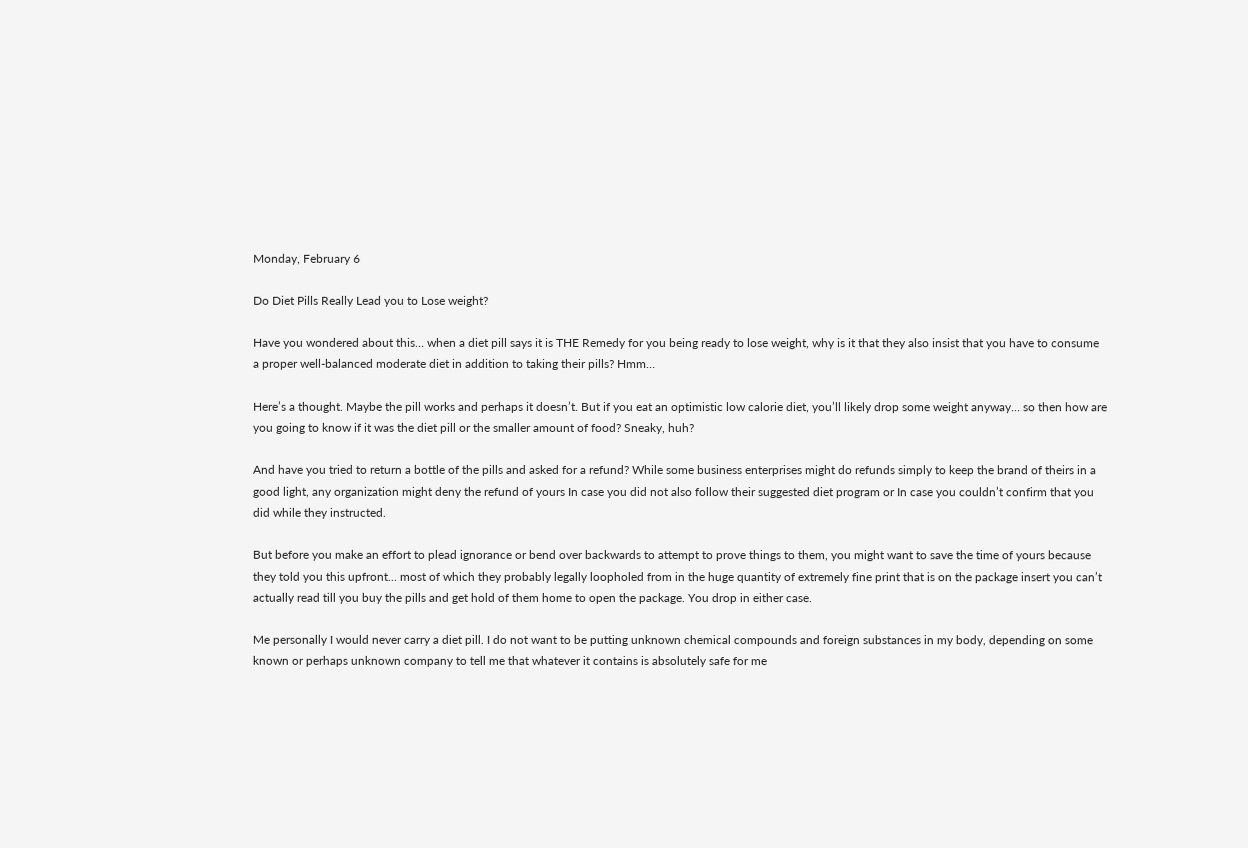Monday, February 6

Do Diet Pills Really Lead you to Lose weight?

Have you wondered about this… when a diet pill says it is THE Remedy for you being ready to lose weight, why is it that they also insist that you have to consume a proper well-balanced moderate diet in addition to taking their pills? Hmm…

Here’s a thought. Maybe the pill works and perhaps it doesn’t. But if you eat an optimistic low calorie diet, you’ll likely drop some weight anyway… so then how are you going to know if it was the diet pill or the smaller amount of food? Sneaky, huh?

And have you tried to return a bottle of the pills and asked for a refund? While some business enterprises might do refunds simply to keep the brand of theirs in a good light, any organization might deny the refund of yours In case you did not also follow their suggested diet program or In case you couldn’t confirm that you did while they instructed.

But before you make an effort to plead ignorance or bend over backwards to attempt to prove things to them, you might want to save the time of yours because they told you this upfront… most of which they probably legally loopholed from in the huge quantity of extremely fine print that is on the package insert you can’t actually read till you buy the pills and get hold of them home to open the package. You drop in either case.

Me personally I would never carry a diet pill. I do not want to be putting unknown chemical compounds and foreign substances in my body, depending on some known or perhaps unknown company to tell me that whatever it contains is absolutely safe for me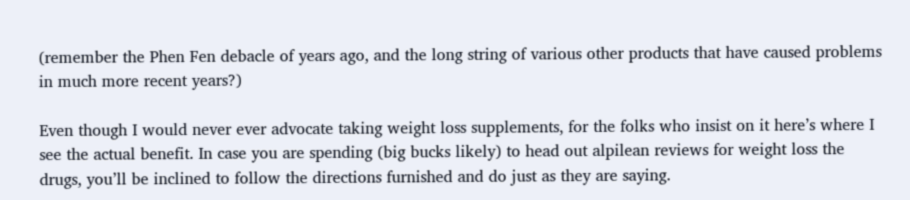(remember the Phen Fen debacle of years ago, and the long string of various other products that have caused problems in much more recent years?)

Even though I would never ever advocate taking weight loss supplements, for the folks who insist on it here’s where I see the actual benefit. In case you are spending (big bucks likely) to head out alpilean reviews for weight loss the drugs, you’ll be inclined to follow the directions furnished and do just as they are saying.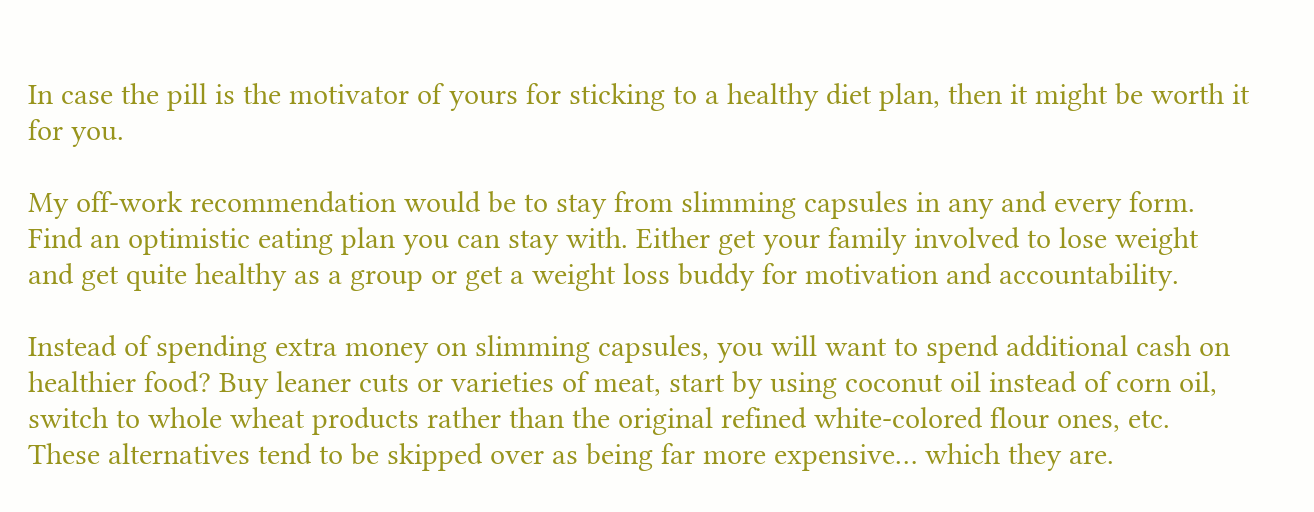In case the pill is the motivator of yours for sticking to a healthy diet plan, then it might be worth it for you.

My off-work recommendation would be to stay from slimming capsules in any and every form. Find an optimistic eating plan you can stay with. Either get your family involved to lose weight and get quite healthy as a group or get a weight loss buddy for motivation and accountability.

Instead of spending extra money on slimming capsules, you will want to spend additional cash on healthier food? Buy leaner cuts or varieties of meat, start by using coconut oil instead of corn oil, switch to whole wheat products rather than the original refined white-colored flour ones, etc. These alternatives tend to be skipped over as being far more expensive… which they are.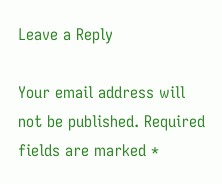Leave a Reply

Your email address will not be published. Required fields are marked *